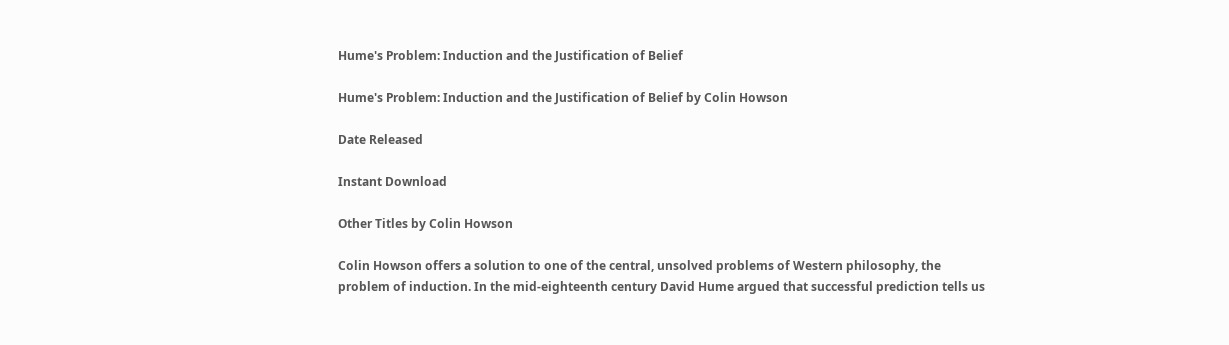Hume's Problem: Induction and the Justification of Belief

Hume's Problem: Induction and the Justification of Belief by Colin Howson

Date Released

Instant Download

Other Titles by Colin Howson

Colin Howson offers a solution to one of the central, unsolved problems of Western philosophy, the problem of induction. In the mid-eighteenth century David Hume argued that successful prediction tells us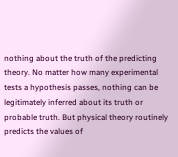nothing about the truth of the predicting theory. No matter how many experimental tests a hypothesis passes, nothing can be legitimately inferred about its truth or probable truth. But physical theory routinely predicts the values of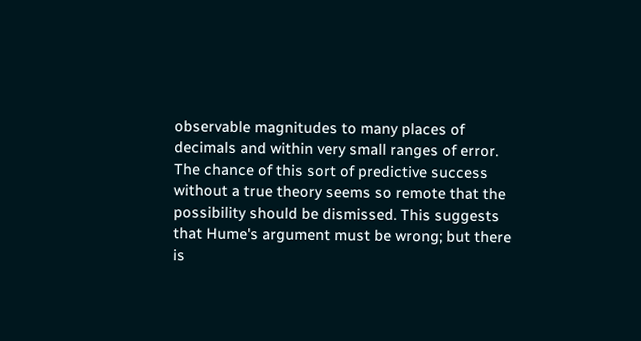observable magnitudes to many places of decimals and within very small ranges of error. The chance of this sort of predictive success without a true theory seems so remote that the possibility should be dismissed. This suggests that Hume's argument must be wrong; but there is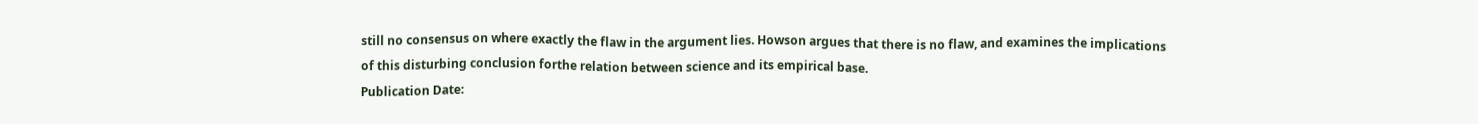still no consensus on where exactly the flaw in the argument lies. Howson argues that there is no flaw, and examines the implications of this disturbing conclusion forthe relation between science and its empirical base.
Publication Date: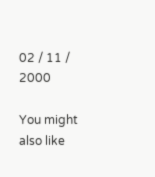02 / 11 / 2000

You might also like